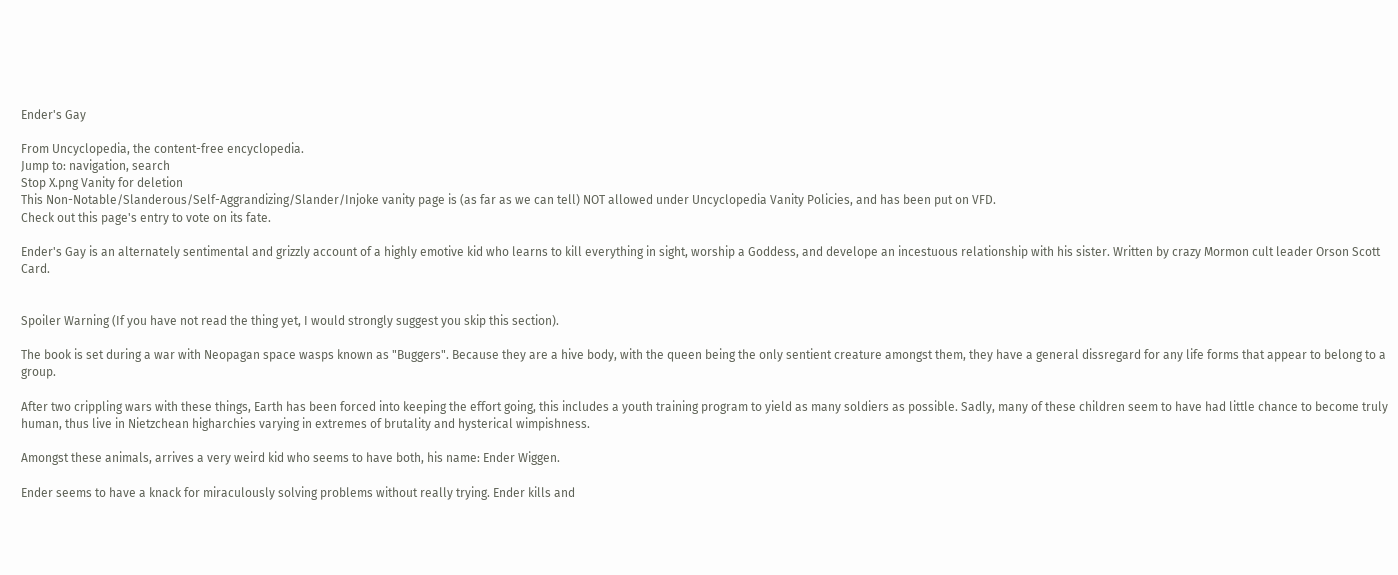Ender's Gay

From Uncyclopedia, the content-free encyclopedia.
Jump to: navigation, search
Stop X.png Vanity for deletion
This Non-Notable/Slanderous/Self-Aggrandizing/Slander/Injoke vanity page is (as far as we can tell) NOT allowed under Uncyclopedia Vanity Policies, and has been put on VFD.
Check out this page's entry to vote on its fate.

Ender's Gay is an alternately sentimental and grizzly account of a highly emotive kid who learns to kill everything in sight, worship a Goddess, and develope an incestuous relationship with his sister. Written by crazy Mormon cult leader Orson Scott Card.


Spoiler Warning (If you have not read the thing yet, I would strongly suggest you skip this section).

The book is set during a war with Neopagan space wasps known as "Buggers". Because they are a hive body, with the queen being the only sentient creature amongst them, they have a general dissregard for any life forms that appear to belong to a group.

After two crippling wars with these things, Earth has been forced into keeping the effort going, this includes a youth training program to yield as many soldiers as possible. Sadly, many of these children seem to have had little chance to become truly human, thus live in Nietzchean higharchies varying in extremes of brutality and hysterical wimpishness.

Amongst these animals, arrives a very weird kid who seems to have both, his name: Ender Wiggen.

Ender seems to have a knack for miraculously solving problems without really trying. Ender kills and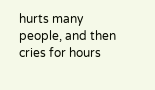hurts many people, and then cries for hours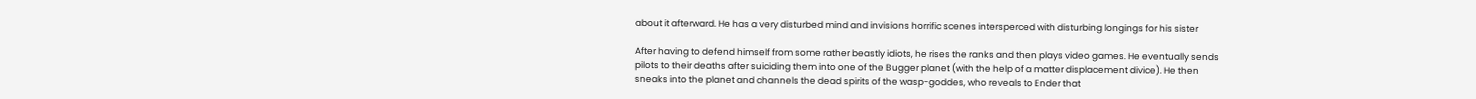about it afterward. He has a very disturbed mind and invisions horrific scenes intersperced with disturbing longings for his sister

After having to defend himself from some rather beastly idiots, he rises the ranks and then plays video games. He eventually sends pilots to their deaths after suiciding them into one of the Bugger planet (with the help of a matter displacement divice). He then sneaks into the planet and channels the dead spirits of the wasp-goddes, who reveals to Ender that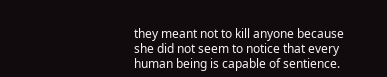they meant not to kill anyone because she did not seem to notice that every human being is capable of sentience.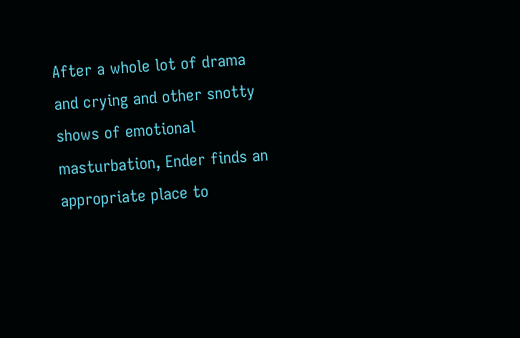After a whole lot of drama and crying and other snotty shows of emotional masturbation, Ender finds an appropriate place to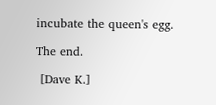incubate the queen's egg.

The end.

 [Dave K.]